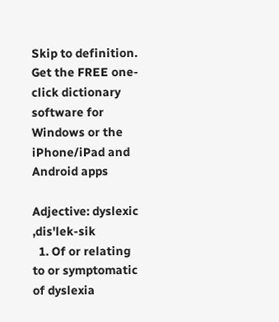Skip to definition.
Get the FREE one-click dictionary software for Windows or the iPhone/iPad and Android apps

Adjective: dyslexic  ,dis'lek-sik
  1. Of or relating to or symptomatic of dyslexia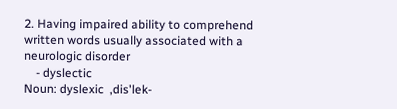2. Having impaired ability to comprehend written words usually associated with a neurologic disorder
    - dyslectic
Noun: dyslexic  ,dis'lek-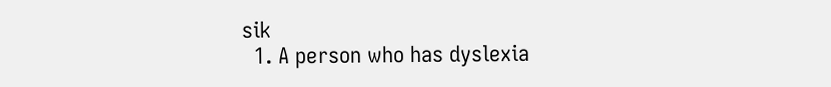sik
  1. A person who has dyslexia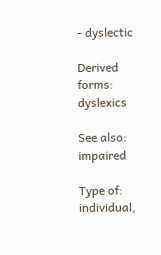- dyslectic

Derived forms: dyslexics

See also: impaired

Type of: individual,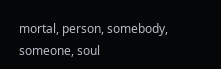mortal, person, somebody, someone, soul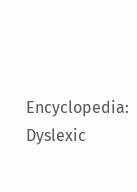Encyclopedia: Dyslexic